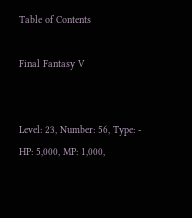Table of Contents

Final Fantasy V


Level: 23, Number: 56, Type: -
HP: 5,000, MP: 1,000,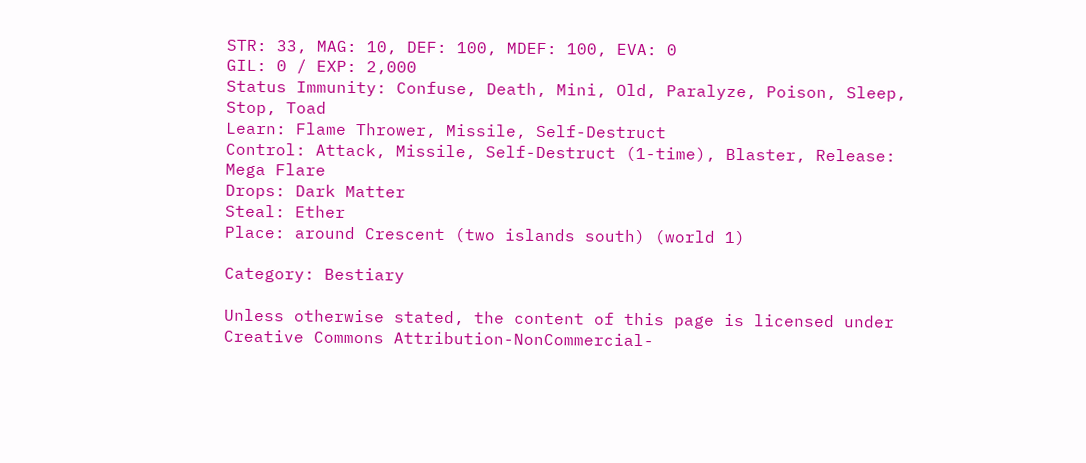STR: 33, MAG: 10, DEF: 100, MDEF: 100, EVA: 0
GIL: 0 / EXP: 2,000
Status Immunity: Confuse, Death, Mini, Old, Paralyze, Poison, Sleep, Stop, Toad
Learn: Flame Thrower, Missile, Self-Destruct
Control: Attack, Missile, Self-Destruct (1-time), Blaster, Release: Mega Flare
Drops: Dark Matter
Steal: Ether
Place: around Crescent (two islands south) (world 1)

Category: Bestiary

Unless otherwise stated, the content of this page is licensed under Creative Commons Attribution-NonCommercial-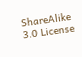ShareAlike 3.0 License